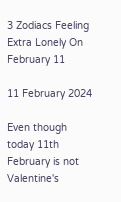3 Zodiacs Feeling Extra Lonely On February 11

11 February 2024

Even though today 11th February is not Valentine's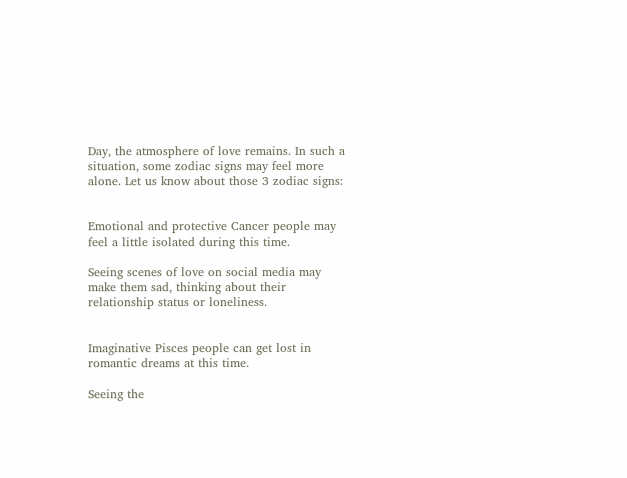Day, the atmosphere of love remains. In such a situation, some zodiac signs may feel more alone. Let us know about those 3 zodiac signs:


Emotional and protective Cancer people may feel a little isolated during this time.

Seeing scenes of love on social media may make them sad, thinking about their relationship status or loneliness.


Imaginative Pisces people can get lost in romantic dreams at this time.

Seeing the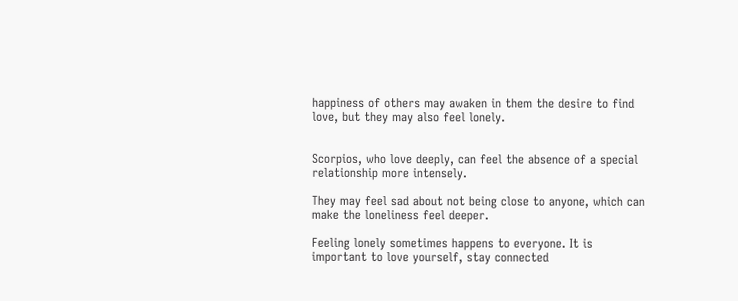happiness of others may awaken in them the desire to find love, but they may also feel lonely.


Scorpios, who love deeply, can feel the absence of a special relationship more intensely.

They may feel sad about not being close to anyone, which can make the loneliness feel deeper.

Feeling lonely sometimes happens to everyone. It is important to love yourself, stay connected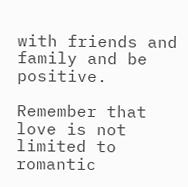with friends and family and be positive.

Remember that love is not limited to romantic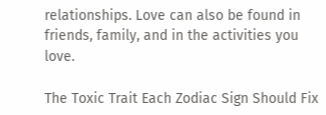relationships. Love can also be found in friends, family, and in the activities you love.

The Toxic Trait Each Zodiac Sign Should Fix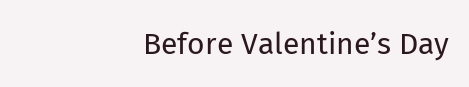Before Valentine’s Day